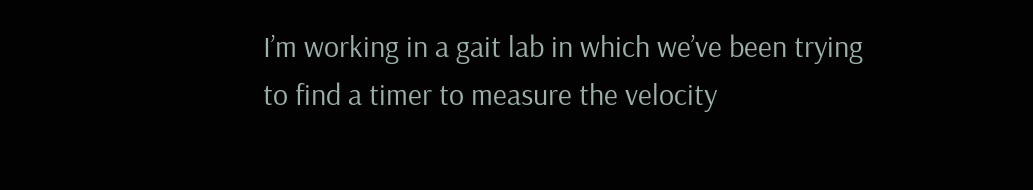I’m working in a gait lab in which we’ve been trying
to find a timer to measure the velocity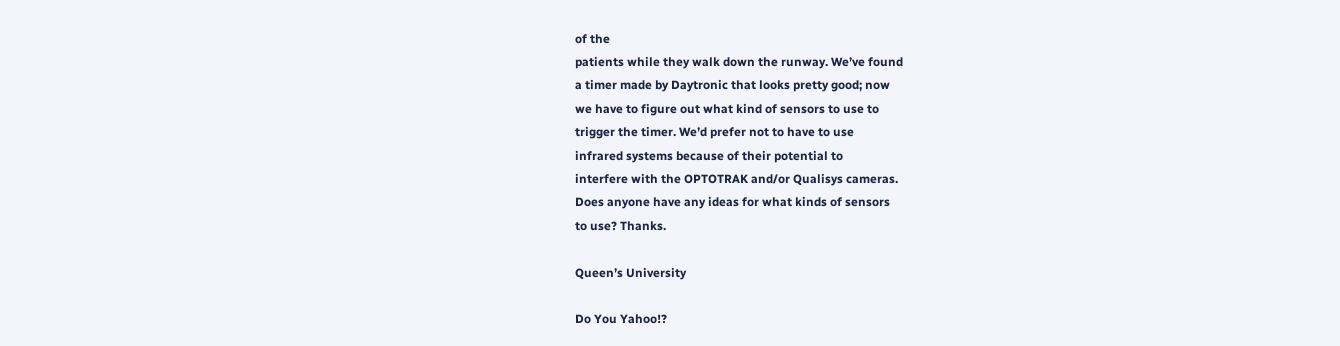of the
patients while they walk down the runway. We’ve found
a timer made by Daytronic that looks pretty good; now
we have to figure out what kind of sensors to use to
trigger the timer. We’d prefer not to have to use
infrared systems because of their potential to
interfere with the OPTOTRAK and/or Qualisys cameras.
Does anyone have any ideas for what kinds of sensors
to use? Thanks.

Queen’s University

Do You Yahoo!?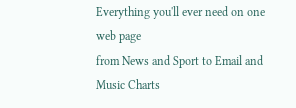Everything you'll ever need on one web page
from News and Sport to Email and Music Charts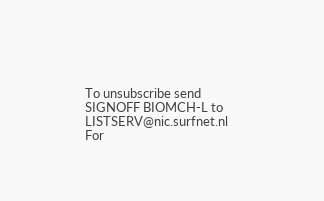To unsubscribe send SIGNOFF BIOMCH-L to LISTSERV@nic.surfnet.nl
For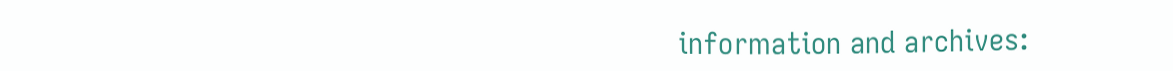information and archives: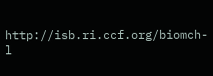http://isb.ri.ccf.org/biomch-l